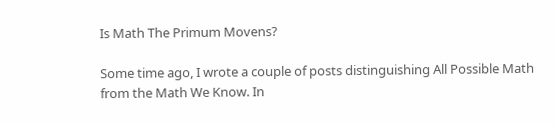Is Math The Primum Movens?

Some time ago, I wrote a couple of posts distinguishing All Possible Math from the Math We Know. In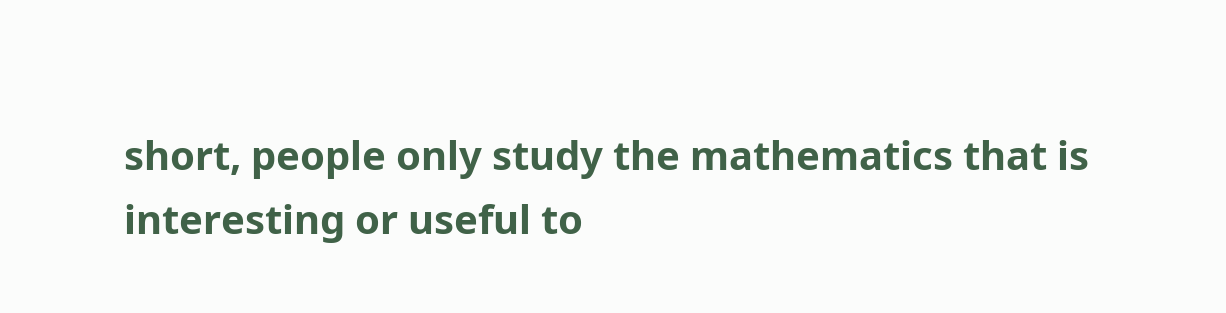short, people only study the mathematics that is interesting or useful to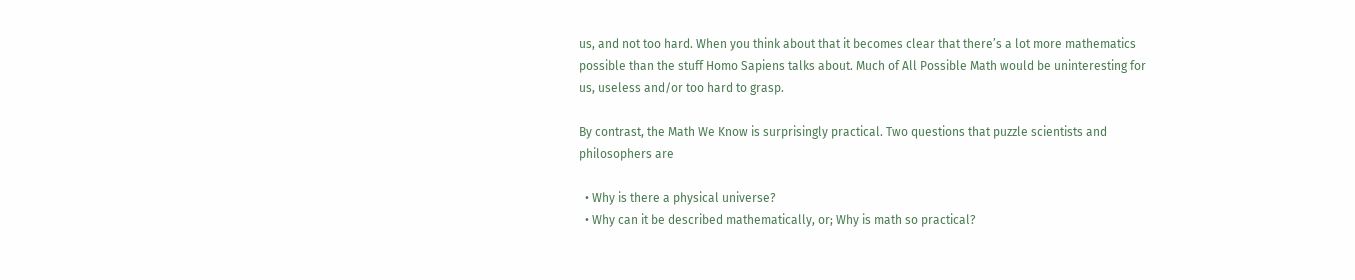us, and not too hard. When you think about that it becomes clear that there’s a lot more mathematics possible than the stuff Homo Sapiens talks about. Much of All Possible Math would be uninteresting for us, useless and/or too hard to grasp.

By contrast, the Math We Know is surprisingly practical. Two questions that puzzle scientists and philosophers are

  • Why is there a physical universe?
  • Why can it be described mathematically, or; Why is math so practical?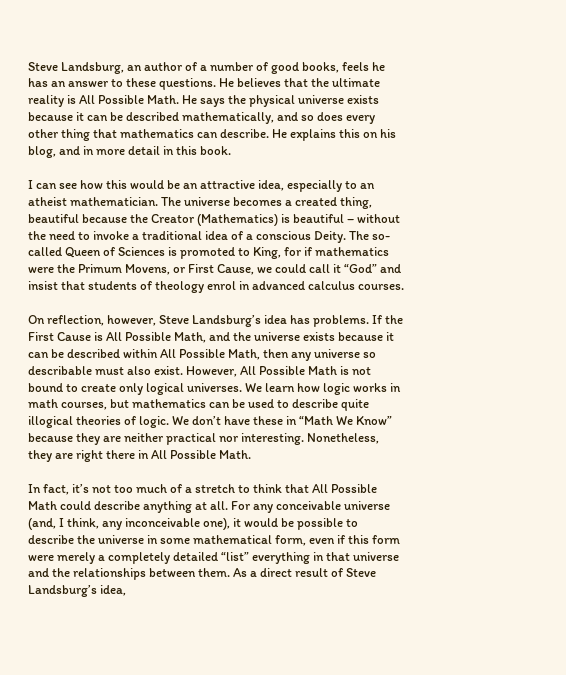Steve Landsburg, an author of a number of good books, feels he has an answer to these questions. He believes that the ultimate reality is All Possible Math. He says the physical universe exists because it can be described mathematically, and so does every other thing that mathematics can describe. He explains this on his blog, and in more detail in this book.

I can see how this would be an attractive idea, especially to an atheist mathematician. The universe becomes a created thing, beautiful because the Creator (Mathematics) is beautiful – without the need to invoke a traditional idea of a conscious Deity. The so-called Queen of Sciences is promoted to King, for if mathematics were the Primum Movens, or First Cause, we could call it “God” and insist that students of theology enrol in advanced calculus courses.

On reflection, however, Steve Landsburg’s idea has problems. If the First Cause is All Possible Math, and the universe exists because it can be described within All Possible Math, then any universe so describable must also exist. However, All Possible Math is not bound to create only logical universes. We learn how logic works in math courses, but mathematics can be used to describe quite illogical theories of logic. We don’t have these in “Math We Know” because they are neither practical nor interesting. Nonetheless, they are right there in All Possible Math.

In fact, it’s not too much of a stretch to think that All Possible Math could describe anything at all. For any conceivable universe (and, I think, any inconceivable one), it would be possible to describe the universe in some mathematical form, even if this form were merely a completely detailed “list” everything in that universe and the relationships between them. As a direct result of Steve Landsburg’s idea,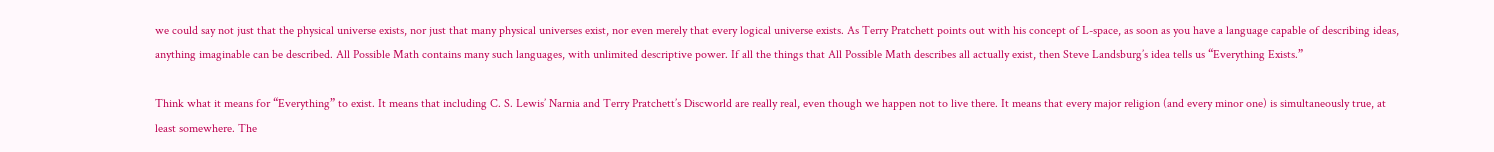we could say not just that the physical universe exists, nor just that many physical universes exist, nor even merely that every logical universe exists. As Terry Pratchett points out with his concept of L-space, as soon as you have a language capable of describing ideas, anything imaginable can be described. All Possible Math contains many such languages, with unlimited descriptive power. If all the things that All Possible Math describes all actually exist, then Steve Landsburg’s idea tells us “Everything Exists.”

Think what it means for “Everything” to exist. It means that including C. S. Lewis’ Narnia and Terry Pratchett’s Discworld are really real, even though we happen not to live there. It means that every major religion (and every minor one) is simultaneously true, at least somewhere. The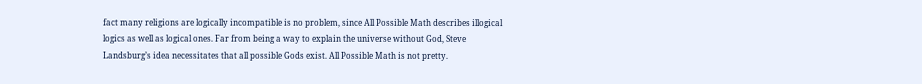fact many religions are logically incompatible is no problem, since All Possible Math describes illogical logics as well as logical ones. Far from being a way to explain the universe without God, Steve Landsburg’s idea necessitates that all possible Gods exist. All Possible Math is not pretty.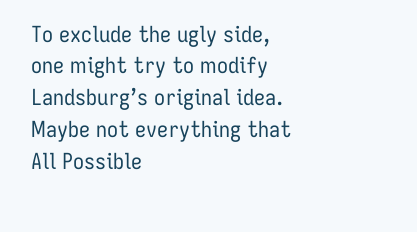To exclude the ugly side, one might try to modify Landsburg’s original idea. Maybe not everything that All Possible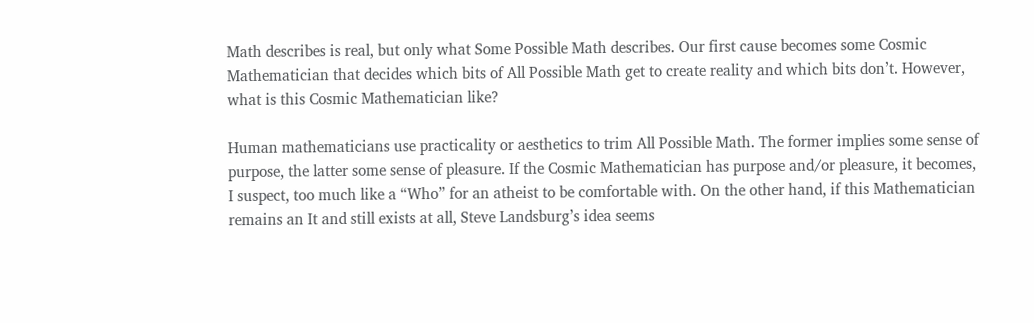Math describes is real, but only what Some Possible Math describes. Our first cause becomes some Cosmic Mathematician that decides which bits of All Possible Math get to create reality and which bits don’t. However, what is this Cosmic Mathematician like?

Human mathematicians use practicality or aesthetics to trim All Possible Math. The former implies some sense of purpose, the latter some sense of pleasure. If the Cosmic Mathematician has purpose and/or pleasure, it becomes, I suspect, too much like a “Who” for an atheist to be comfortable with. On the other hand, if this Mathematician remains an It and still exists at all, Steve Landsburg’s idea seems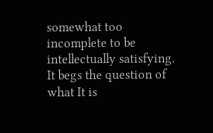somewhat too incomplete to be intellectually satisfying. It begs the question of what It is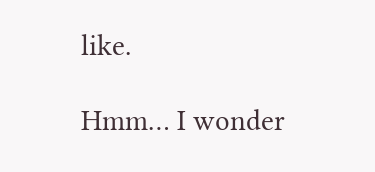like.

Hmm… I wonder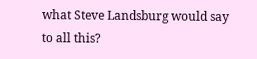what Steve Landsburg would say to all this?